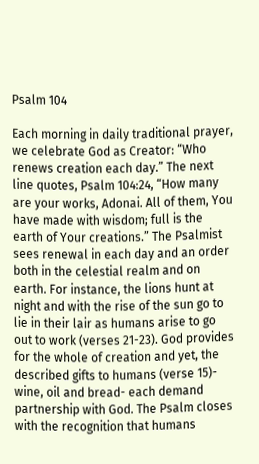Psalm 104

Each morning in daily traditional prayer, we celebrate God as Creator: “Who renews creation each day.” The next line quotes, Psalm 104:24, “How many are your works, Adonai. All of them, You have made with wisdom; full is the earth of Your creations.” The Psalmist sees renewal in each day and an order both in the celestial realm and on earth. For instance, the lions hunt at night and with the rise of the sun go to lie in their lair as humans arise to go out to work (verses 21-23). God provides for the whole of creation and yet, the described gifts to humans (verse 15)- wine, oil and bread- each demand partnership with God. The Psalm closes with the recognition that humans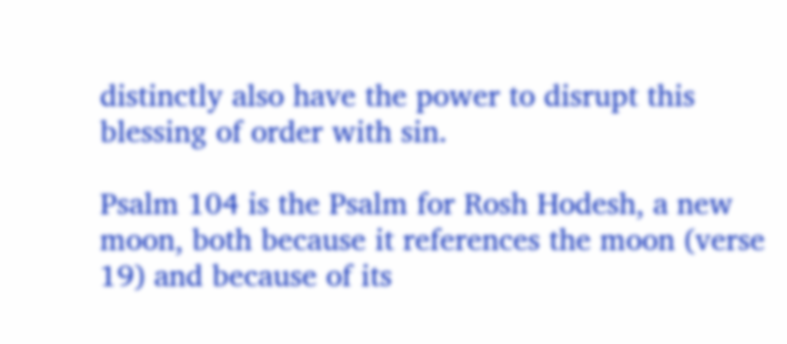distinctly also have the power to disrupt this blessing of order with sin.

Psalm 104 is the Psalm for Rosh Hodesh, a new moon, both because it references the moon (verse 19) and because of its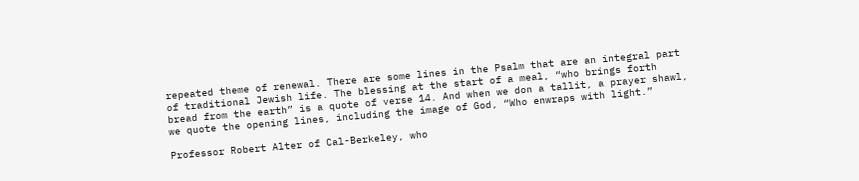repeated theme of renewal. There are some lines in the Psalm that are an integral part of traditional Jewish life. The blessing at the start of a meal, “who brings forth bread from the earth” is a quote of verse 14. And when we don a tallit, a prayer shawl, we quote the opening lines, including the image of God, “Who enwraps with light.”

Professor Robert Alter of Cal-Berkeley, who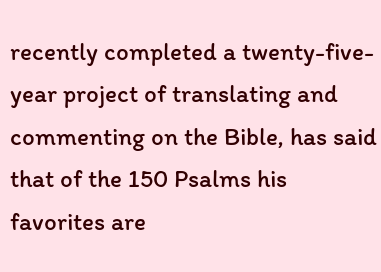recently completed a twenty-five-year project of translating and commenting on the Bible, has said that of the 150 Psalms his favorites are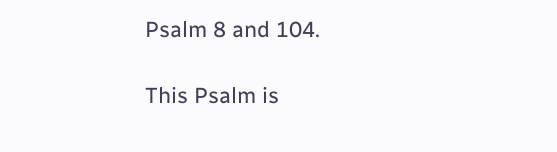Psalm 8 and 104.

This Psalm is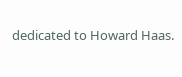dedicated to Howard Haas.